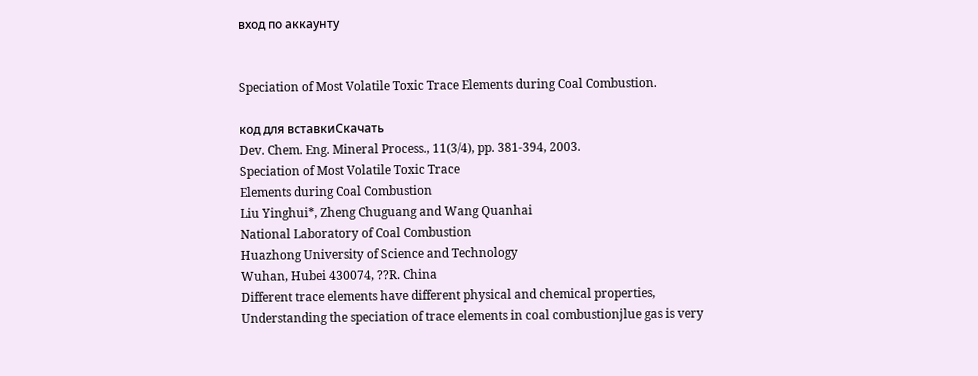вход по аккаунту


Speciation of Most Volatile Toxic Trace Elements during Coal Combustion.

код для вставкиСкачать
Dev. Chem. Eng. Mineral Process., 11(3/4), pp. 381-394, 2003.
Speciation of Most Volatile Toxic Trace
Elements during Coal Combustion
Liu Yinghui*, Zheng Chuguang and Wang Quanhai
National Laboratory of Coal Combustion
Huazhong University of Science and Technology
Wuhan, Hubei 430074, ??R. China
Different trace elements have different physical and chemical properties,
Understanding the speciation of trace elements in coal combustionjlue gas is very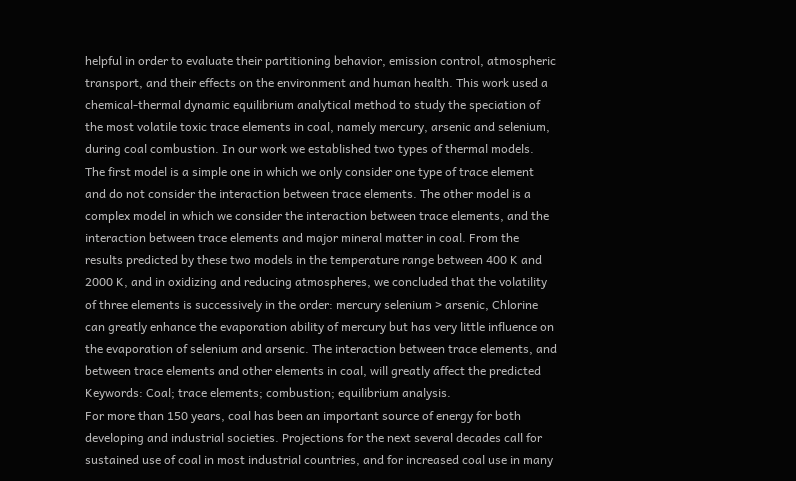helpful in order to evaluate their partitioning behavior, emission control, atmospheric
transport, and their effects on the environment and human health. This work used a
chemical-thermal dynamic equilibrium analytical method to study the speciation of
the most volatile toxic trace elements in coal, namely mercury, arsenic and selenium,
during coal combustion. In our work we established two types of thermal models.
The first model is a simple one in which we only consider one type of trace element
and do not consider the interaction between trace elements. The other model is a
complex model in which we consider the interaction between trace elements, and the
interaction between trace elements and major mineral matter in coal. From the
results predicted by these two models in the temperature range between 400 K and
2000 K, and in oxidizing and reducing atmospheres, we concluded that the volatility
of three elements is successively in the order: mercury selenium > arsenic, Chlorine
can greatly enhance the evaporation ability of mercury but has very little influence on
the evaporation of selenium and arsenic. The interaction between trace elements, and
between trace elements and other elements in coal, will greatly affect the predicted
Keywords: Coal; trace elements; combustion; equilibrium analysis.
For more than 150 years, coal has been an important source of energy for both
developing and industrial societies. Projections for the next several decades call for
sustained use of coal in most industrial countries, and for increased coal use in many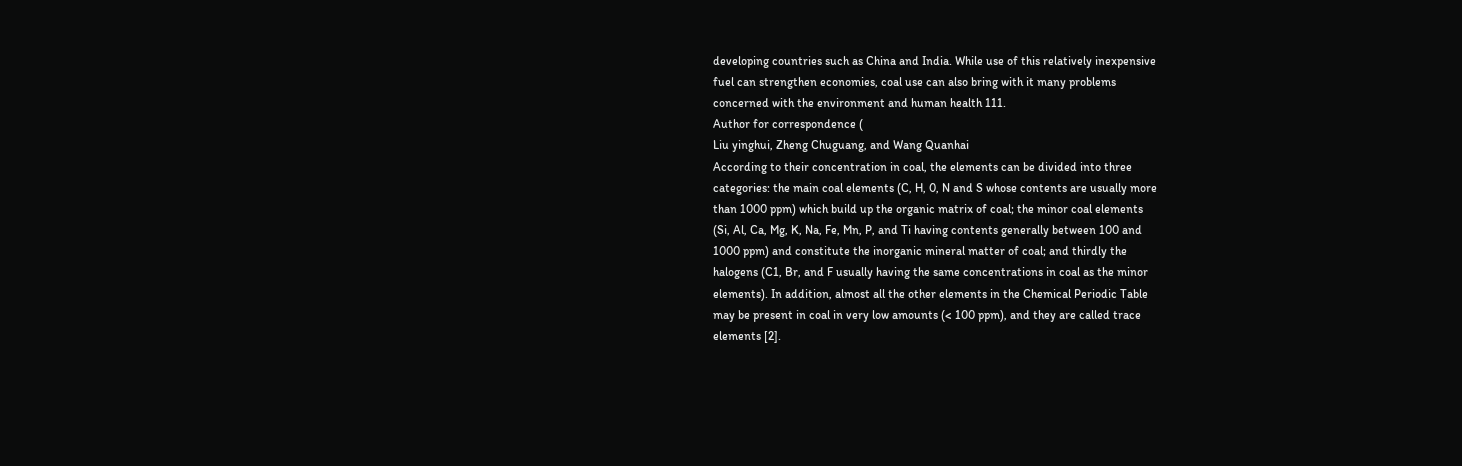developing countries such as China and India. While use of this relatively inexpensive
fuel can strengthen economies, coal use can also bring with it many problems
concerned with the environment and human health 111.
Author for correspondence (
Liu yinghui, Zheng Chuguang, and Wang Quanhai
According to their concentration in coal, the elements can be divided into three
categories: the main coal elements (C, H, 0, N and S whose contents are usually more
than 1000 ppm) which build up the organic matrix of coal; the minor coal elements
(Si, Al, Ca, Mg, K, Na, Fe, Mn, P, and Ti having contents generally between 100 and
1000 ppm) and constitute the inorganic mineral matter of coal; and thirdly the
halogens (C1, Br, and F usually having the same concentrations in coal as the minor
elements). In addition, almost all the other elements in the Chemical Periodic Table
may be present in coal in very low amounts (< 100 ppm), and they are called trace
elements [2].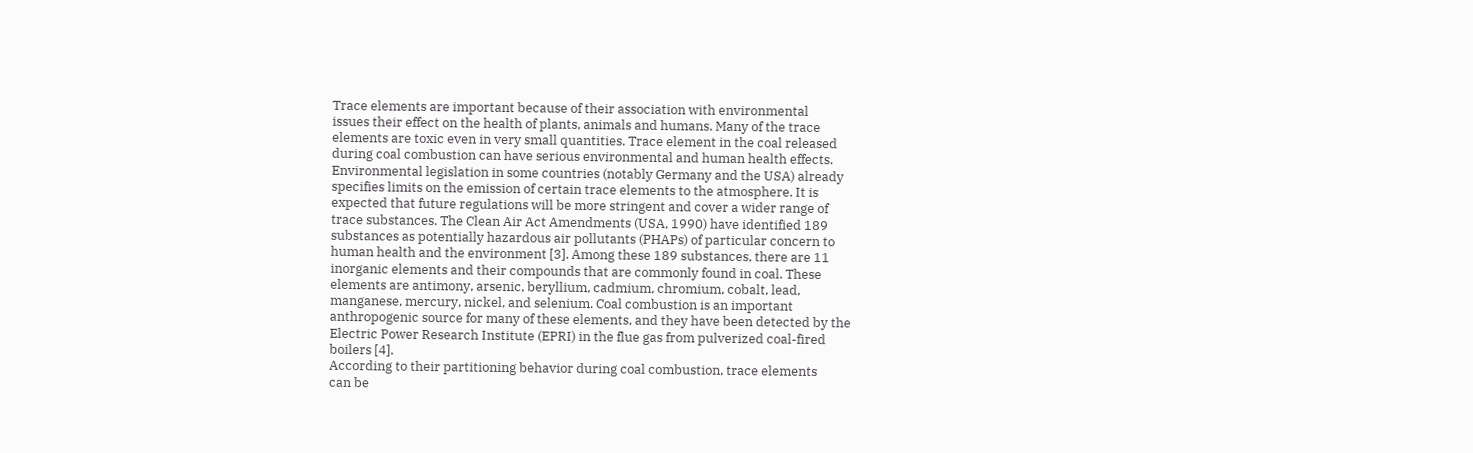Trace elements are important because of their association with environmental
issues their effect on the health of plants, animals and humans. Many of the trace
elements are toxic even in very small quantities. Trace element in the coal released
during coal combustion can have serious environmental and human health effects.
Environmental legislation in some countries (notably Germany and the USA) already
specifies limits on the emission of certain trace elements to the atmosphere. It is
expected that future regulations will be more stringent and cover a wider range of
trace substances. The Clean Air Act Amendments (USA, 1990) have identified 189
substances as potentially hazardous air pollutants (PHAPs) of particular concern to
human health and the environment [3]. Among these 189 substances, there are 11
inorganic elements and their compounds that are commonly found in coal. These
elements are antimony, arsenic, beryllium, cadmium, chromium, cobalt, lead,
manganese, mercury, nickel, and selenium. Coal combustion is an important
anthropogenic source for many of these elements, and they have been detected by the
Electric Power Research Institute (EPRI) in the flue gas from pulverized coal-fired
boilers [4].
According to their partitioning behavior during coal combustion, trace elements
can be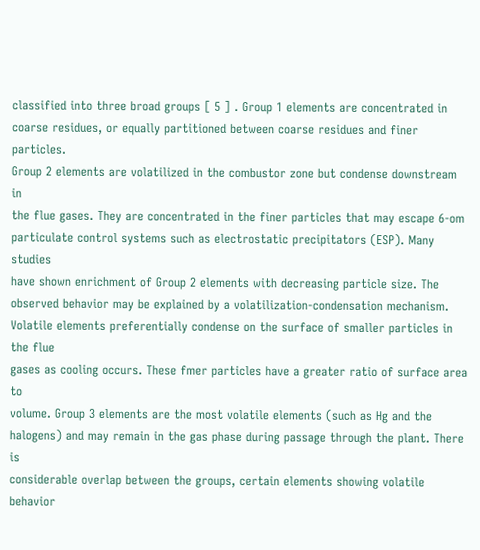classified into three broad groups [ 5 ] . Group 1 elements are concentrated in
coarse residues, or equally partitioned between coarse residues and finer particles.
Group 2 elements are volatilized in the combustor zone but condense downstream in
the flue gases. They are concentrated in the finer particles that may escape 6-om
particulate control systems such as electrostatic precipitators (ESP). Many studies
have shown enrichment of Group 2 elements with decreasing particle size. The
observed behavior may be explained by a volatilization-condensation mechanism.
Volatile elements preferentially condense on the surface of smaller particles in the flue
gases as cooling occurs. These fmer particles have a greater ratio of surface area to
volume. Group 3 elements are the most volatile elements (such as Hg and the
halogens) and may remain in the gas phase during passage through the plant. There is
considerable overlap between the groups, certain elements showing volatile behavior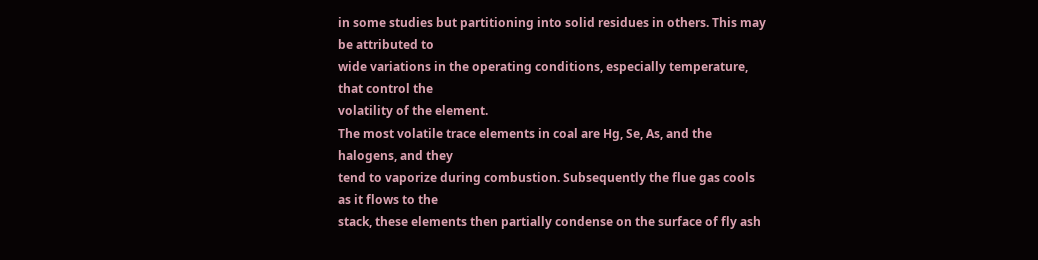in some studies but partitioning into solid residues in others. This may be attributed to
wide variations in the operating conditions, especially temperature, that control the
volatility of the element.
The most volatile trace elements in coal are Hg, Se, As, and the halogens, and they
tend to vaporize during combustion. Subsequently the flue gas cools as it flows to the
stack, these elements then partially condense on the surface of fly ash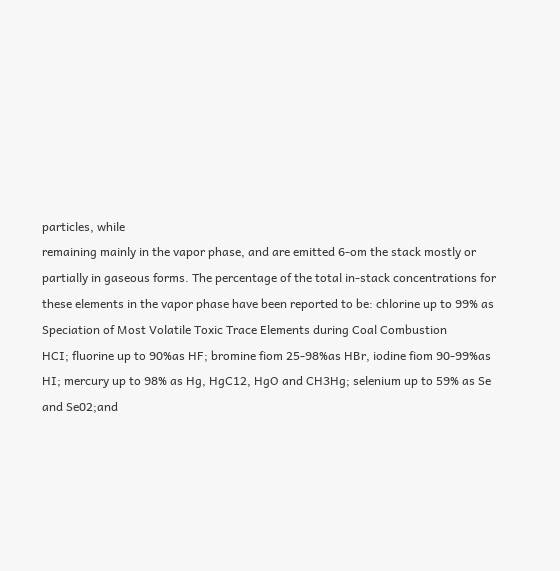particles, while
remaining mainly in the vapor phase, and are emitted 6-om the stack mostly or
partially in gaseous forms. The percentage of the total in-stack concentrations for
these elements in the vapor phase have been reported to be: chlorine up to 99% as
Speciation of Most Volatile Toxic Trace Elements during Coal Combustion
HCI; fluorine up to 90%as HF; bromine fiom 25-98%as HBr, iodine fiom 90-99%as
HI; mercury up to 98% as Hg, HgC12, HgO and CH3Hg; selenium up to 59% as Se
and Se02;and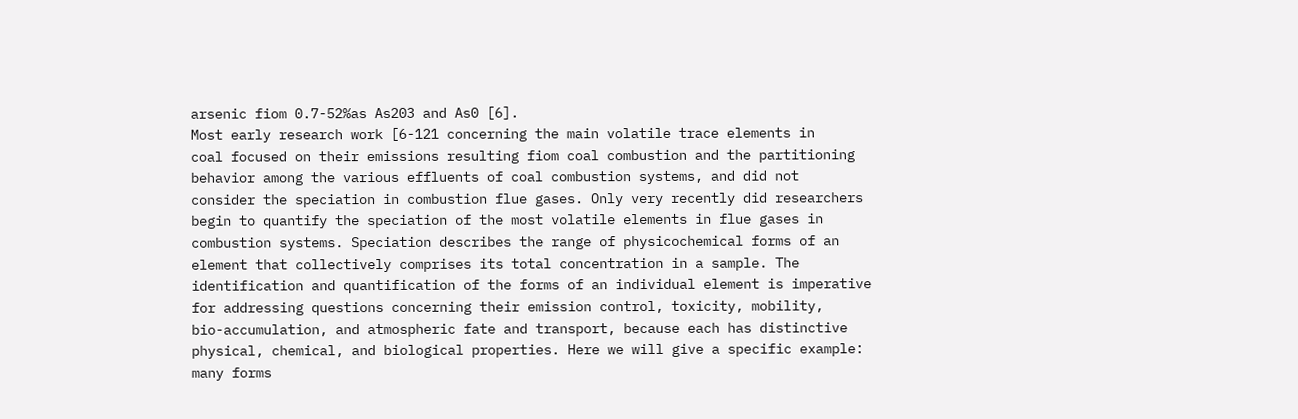arsenic fiom 0.7-52%as As203 and As0 [6].
Most early research work [6-121 concerning the main volatile trace elements in
coal focused on their emissions resulting fiom coal combustion and the partitioning
behavior among the various effluents of coal combustion systems, and did not
consider the speciation in combustion flue gases. Only very recently did researchers
begin to quantify the speciation of the most volatile elements in flue gases in
combustion systems. Speciation describes the range of physicochemical forms of an
element that collectively comprises its total concentration in a sample. The
identification and quantification of the forms of an individual element is imperative
for addressing questions concerning their emission control, toxicity, mobility,
bio-accumulation, and atmospheric fate and transport, because each has distinctive
physical, chemical, and biological properties. Here we will give a specific example:
many forms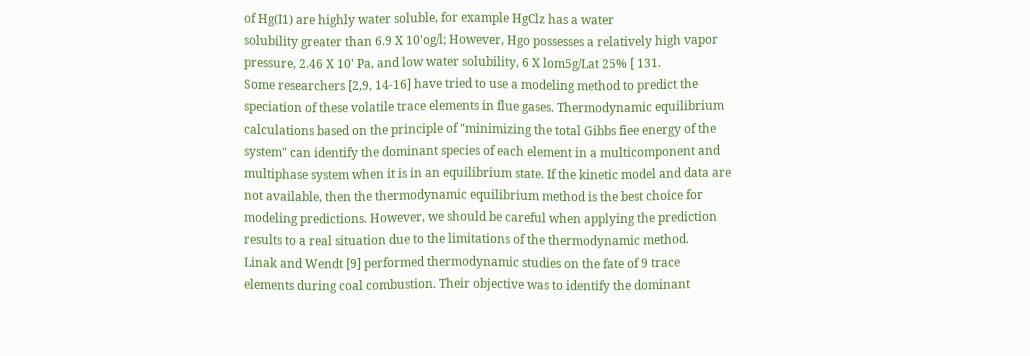of Hg(I1) are highly water soluble, for example HgClz has a water
solubility greater than 6.9 X 10'og/l; However, Hgo possesses a relatively high vapor
pressure, 2.46 X 10' Pa, and low water solubility, 6 X lom5g/Lat 25% [ 131.
Some researchers [2,9, 14-16] have tried to use a modeling method to predict the
speciation of these volatile trace elements in flue gases. Thermodynamic equilibrium
calculations based on the principle of "minimizing the total Gibbs fiee energy of the
system" can identify the dominant species of each element in a multicomponent and
multiphase system when it is in an equilibrium state. If the kinetic model and data are
not available, then the thermodynamic equilibrium method is the best choice for
modeling predictions. However, we should be careful when applying the prediction
results to a real situation due to the limitations of the thermodynamic method.
Linak and Wendt [9] performed thermodynamic studies on the fate of 9 trace
elements during coal combustion. Their objective was to identify the dominant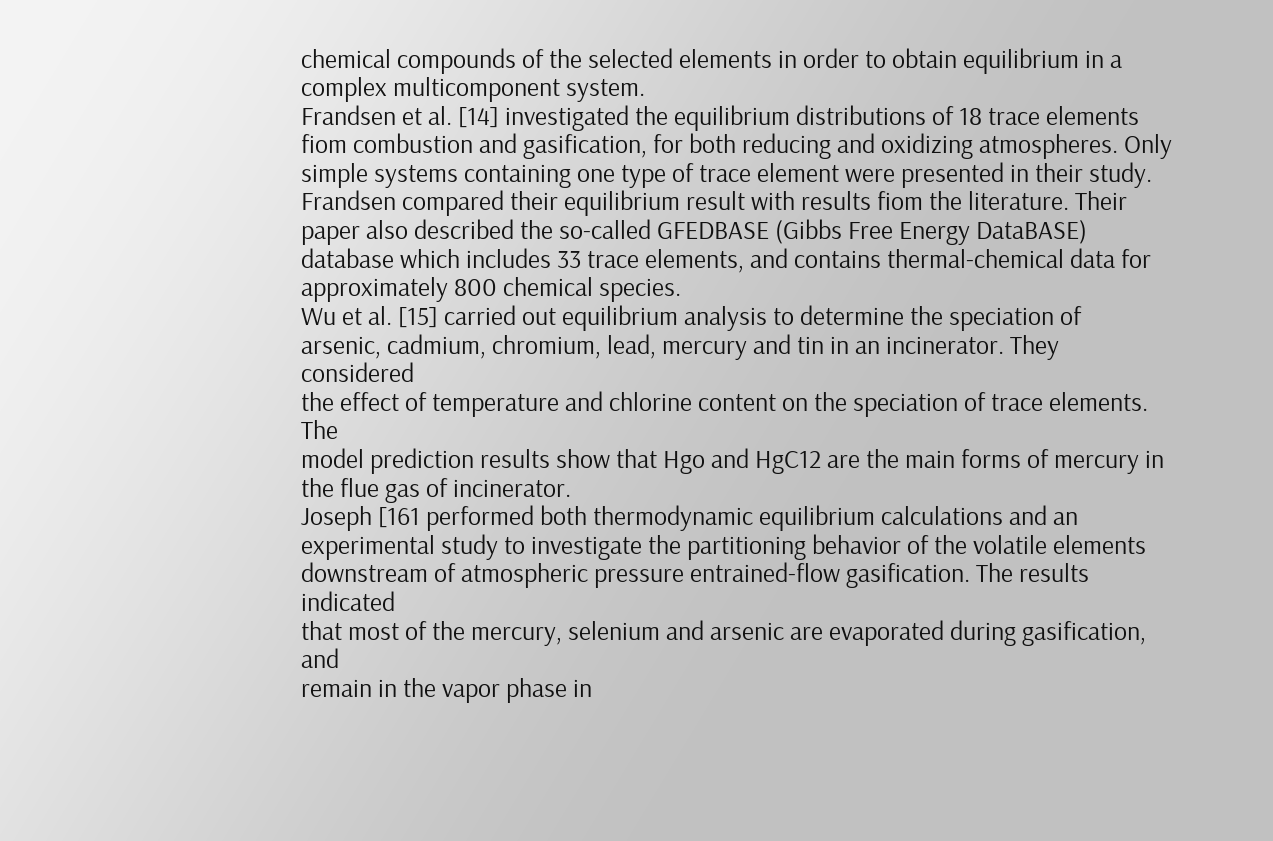chemical compounds of the selected elements in order to obtain equilibrium in a
complex multicomponent system.
Frandsen et al. [14] investigated the equilibrium distributions of 18 trace elements
fiom combustion and gasification, for both reducing and oxidizing atmospheres. Only
simple systems containing one type of trace element were presented in their study.
Frandsen compared their equilibrium result with results fiom the literature. Their
paper also described the so-called GFEDBASE (Gibbs Free Energy DataBASE)
database which includes 33 trace elements, and contains thermal-chemical data for
approximately 800 chemical species.
Wu et al. [15] carried out equilibrium analysis to determine the speciation of
arsenic, cadmium, chromium, lead, mercury and tin in an incinerator. They considered
the effect of temperature and chlorine content on the speciation of trace elements. The
model prediction results show that Hgo and HgC12 are the main forms of mercury in
the flue gas of incinerator.
Joseph [161 performed both thermodynamic equilibrium calculations and an
experimental study to investigate the partitioning behavior of the volatile elements
downstream of atmospheric pressure entrained-flow gasification. The results indicated
that most of the mercury, selenium and arsenic are evaporated during gasification, and
remain in the vapor phase in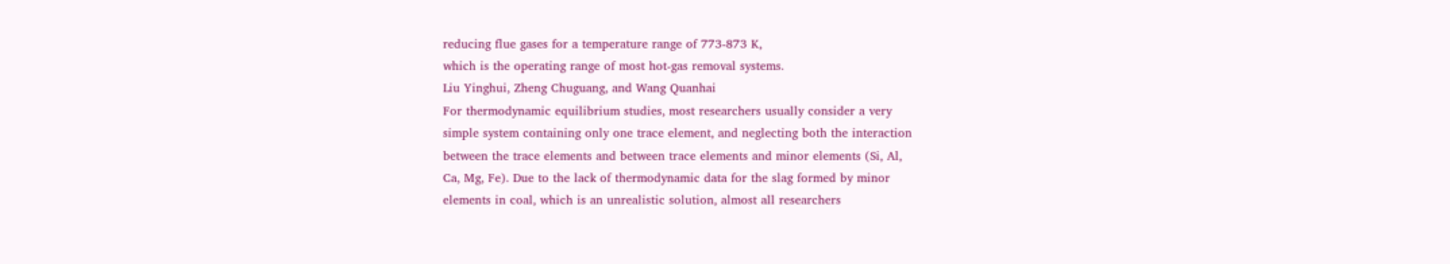reducing flue gases for a temperature range of 773-873 K,
which is the operating range of most hot-gas removal systems.
Liu Yinghui, Zheng Chuguang, and Wang Quanhai
For thermodynamic equilibrium studies, most researchers usually consider a very
simple system containing only one trace element, and neglecting both the interaction
between the trace elements and between trace elements and minor elements (Si, Al,
Ca, Mg, Fe). Due to the lack of thermodynamic data for the slag formed by minor
elements in coal, which is an unrealistic solution, almost all researchers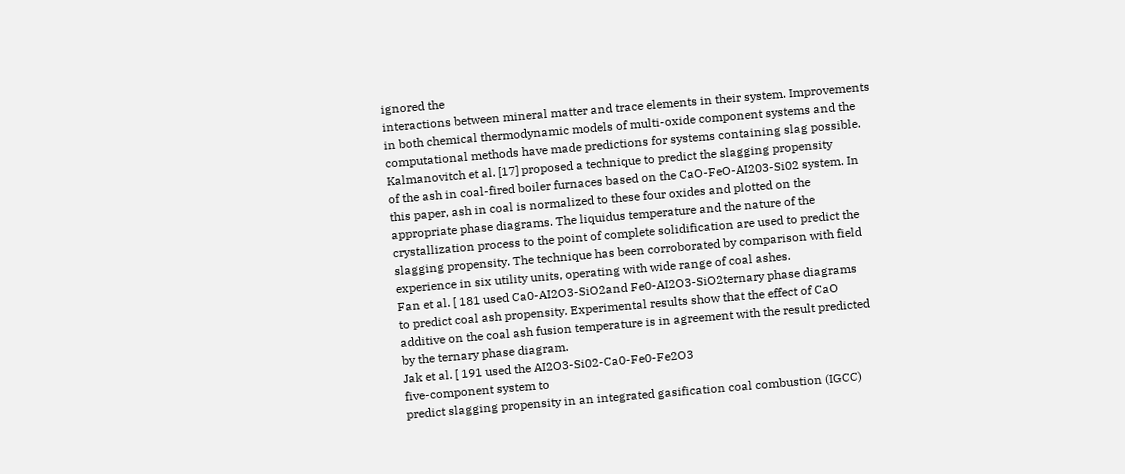ignored the
interactions between mineral matter and trace elements in their system. Improvements
in both chemical thermodynamic models of multi-oxide component systems and the
computational methods have made predictions for systems containing slag possible.
Kalmanovitch et al. [17] proposed a technique to predict the slagging propensity
of the ash in coal-fired boiler furnaces based on the CaO-FeO-AI203-Si02 system. In
this paper, ash in coal is normalized to these four oxides and plotted on the
appropriate phase diagrams. The liquidus temperature and the nature of the
crystallization process to the point of complete solidification are used to predict the
slagging propensity. The technique has been corroborated by comparison with field
experience in six utility units, operating with wide range of coal ashes.
Fan et al. [ 181 used Ca0-AI2O3-SiO2and Fe0-AI2O3-SiO2ternary phase diagrams
to predict coal ash propensity. Experimental results show that the effect of CaO
additive on the coal ash fusion temperature is in agreement with the result predicted
by the ternary phase diagram.
Jak et al. [ 191 used the AI2O3-Si02-Ca0-Fe0-Fe2O3
five-component system to
predict slagging propensity in an integrated gasification coal combustion (IGCC)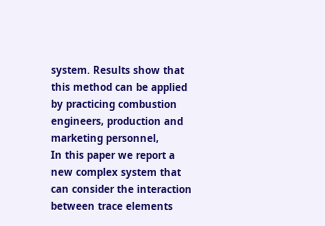system. Results show that this method can be applied by practicing combustion
engineers, production and marketing personnel,
In this paper we report a new complex system that can consider the interaction
between trace elements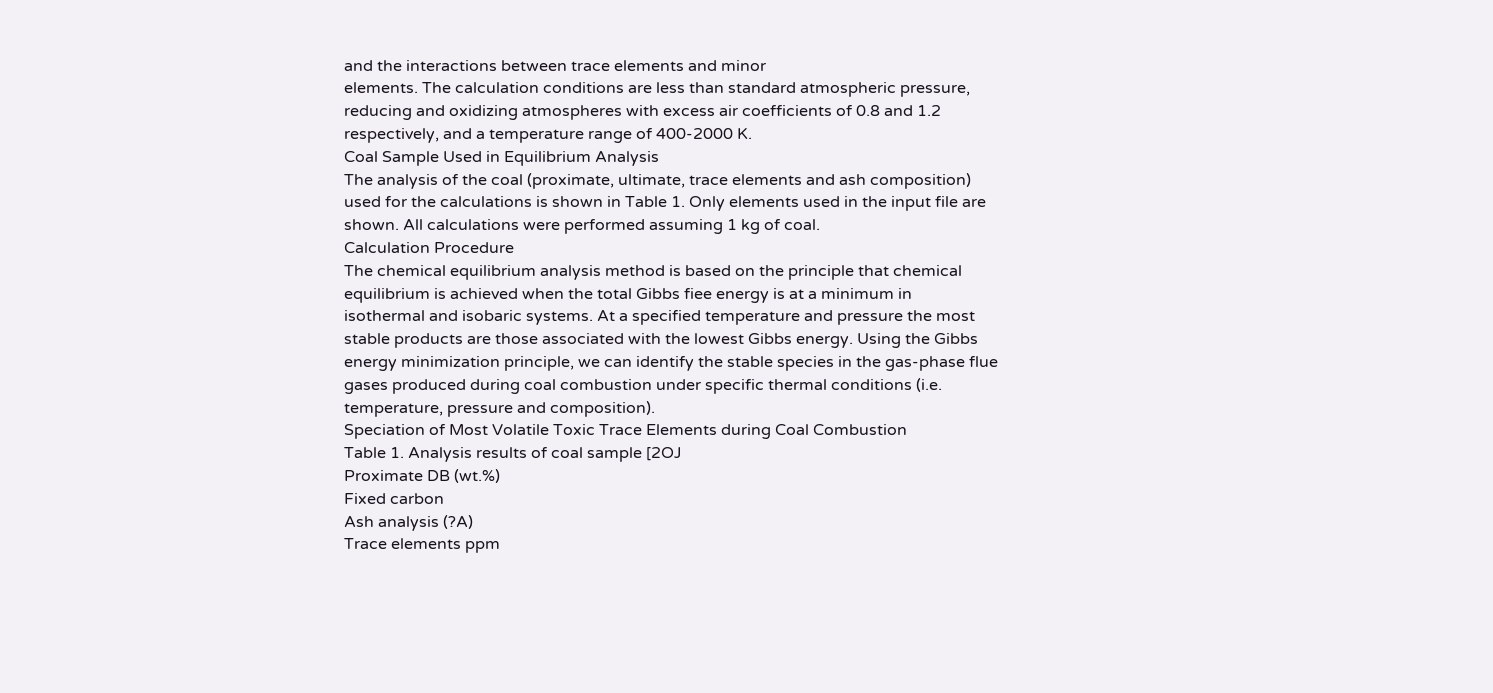and the interactions between trace elements and minor
elements. The calculation conditions are less than standard atmospheric pressure,
reducing and oxidizing atmospheres with excess air coefficients of 0.8 and 1.2
respectively, and a temperature range of 400-2000 K.
Coal Sample Used in Equilibrium Analysis
The analysis of the coal (proximate, ultimate, trace elements and ash composition)
used for the calculations is shown in Table 1. Only elements used in the input file are
shown. All calculations were performed assuming 1 kg of coal.
Calculation Procedure
The chemical equilibrium analysis method is based on the principle that chemical
equilibrium is achieved when the total Gibbs fiee energy is at a minimum in
isothermal and isobaric systems. At a specified temperature and pressure the most
stable products are those associated with the lowest Gibbs energy. Using the Gibbs
energy minimization principle, we can identify the stable species in the gas-phase flue
gases produced during coal combustion under specific thermal conditions (i.e.
temperature, pressure and composition).
Speciation of Most Volatile Toxic Trace Elements during Coal Combustion
Table 1. Analysis results of coal sample [2OJ
Proximate DB (wt.%)
Fixed carbon
Ash analysis (?A)
Trace elements ppm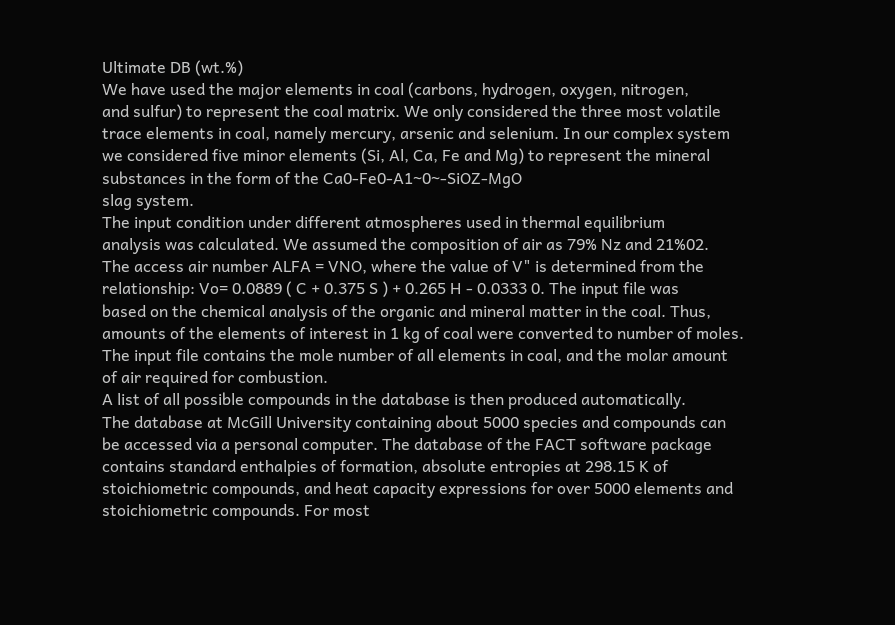Ultimate DB (wt.%)
We have used the major elements in coal (carbons, hydrogen, oxygen, nitrogen,
and sulfur) to represent the coal matrix. We only considered the three most volatile
trace elements in coal, namely mercury, arsenic and selenium. In our complex system
we considered five minor elements (Si, Al, Ca, Fe and Mg) to represent the mineral
substances in the form of the Ca0-Fe0-A1~0~-SiOZ-MgO
slag system.
The input condition under different atmospheres used in thermal equilibrium
analysis was calculated. We assumed the composition of air as 79% Nz and 21%02.
The access air number ALFA = VNO, where the value of V" is determined from the
relationship: Vo= 0.0889 ( C + 0.375 S ) + 0.265 H - 0.0333 0. The input file was
based on the chemical analysis of the organic and mineral matter in the coal. Thus,
amounts of the elements of interest in 1 kg of coal were converted to number of moles.
The input file contains the mole number of all elements in coal, and the molar amount
of air required for combustion.
A list of all possible compounds in the database is then produced automatically.
The database at McGill University containing about 5000 species and compounds can
be accessed via a personal computer. The database of the FACT software package
contains standard enthalpies of formation, absolute entropies at 298.15 K of
stoichiometric compounds, and heat capacity expressions for over 5000 elements and
stoichiometric compounds. For most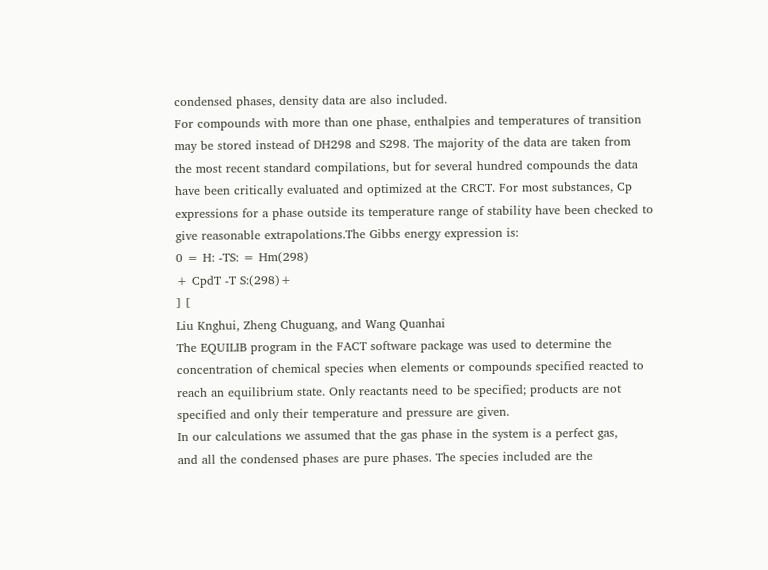condensed phases, density data are also included.
For compounds with more than one phase, enthalpies and temperatures of transition
may be stored instead of DH298 and S298. The majority of the data are taken from
the most recent standard compilations, but for several hundred compounds the data
have been critically evaluated and optimized at the CRCT. For most substances, Cp
expressions for a phase outside its temperature range of stability have been checked to
give reasonable extrapolations.The Gibbs energy expression is:
0 = H: -TS: = Hm(298)
+ CpdT -T S:(298)+
] [
Liu Knghui, Zheng Chuguang, and Wang Quanhai
The EQUILIB program in the FACT software package was used to determine the
concentration of chemical species when elements or compounds specified reacted to
reach an equilibrium state. Only reactants need to be specified; products are not
specified and only their temperature and pressure are given.
In our calculations we assumed that the gas phase in the system is a perfect gas,
and all the condensed phases are pure phases. The species included are the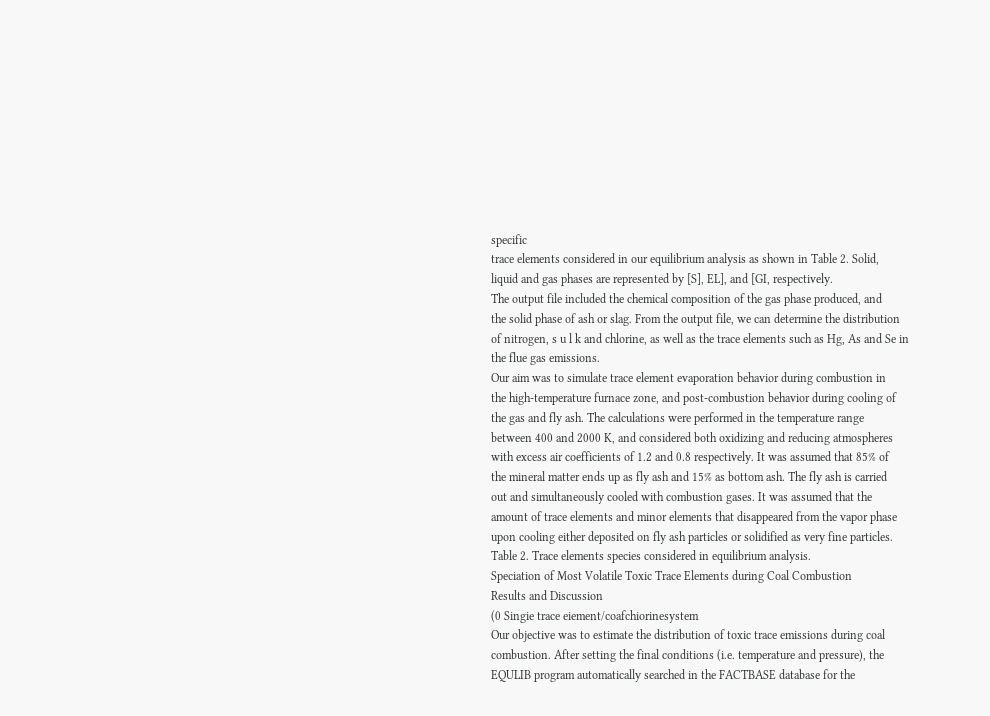specific
trace elements considered in our equilibrium analysis as shown in Table 2. Solid,
liquid and gas phases are represented by [S], EL], and [GI, respectively.
The output file included the chemical composition of the gas phase produced, and
the solid phase of ash or slag. From the output file, we can determine the distribution
of nitrogen, s u l k and chlorine, as well as the trace elements such as Hg, As and Se in
the flue gas emissions.
Our aim was to simulate trace element evaporation behavior during combustion in
the high-temperature furnace zone, and post-combustion behavior during cooling of
the gas and fly ash. The calculations were performed in the temperature range
between 400 and 2000 K, and considered both oxidizing and reducing atmospheres
with excess air coefficients of 1.2 and 0.8 respectively. It was assumed that 85% of
the mineral matter ends up as fly ash and 15% as bottom ash. The fly ash is carried
out and simultaneously cooled with combustion gases. It was assumed that the
amount of trace elements and minor elements that disappeared from the vapor phase
upon cooling either deposited on fly ash particles or solidified as very fine particles.
Table 2. Trace elements species considered in equilibrium analysis.
Speciation of Most Volatile Toxic Trace Elements during Coal Combustion
Results and Discussion
(0 Singie trace eiement/coafchiorinesystem
Our objective was to estimate the distribution of toxic trace emissions during coal
combustion. After setting the final conditions (i.e. temperature and pressure), the
EQULIB program automatically searched in the FACTBASE database for the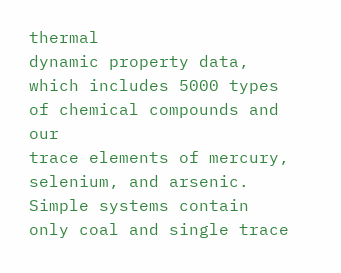thermal
dynamic property data, which includes 5000 types of chemical compounds and our
trace elements of mercury, selenium, and arsenic.
Simple systems contain only coal and single trace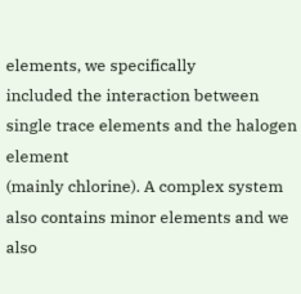elements, we specifically
included the interaction between single trace elements and the halogen element
(mainly chlorine). A complex system also contains minor elements and we also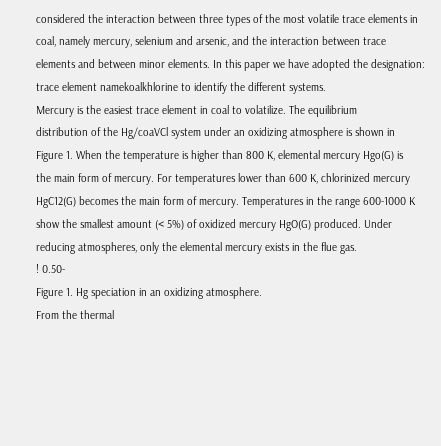considered the interaction between three types of the most volatile trace elements in
coal, namely mercury, selenium and arsenic, and the interaction between trace
elements and between minor elements. In this paper we have adopted the designation:
trace element namekoalkhlorine to identify the different systems.
Mercury is the easiest trace element in coal to volatilize. The equilibrium
distribution of the Hg/coaVCl system under an oxidizing atmosphere is shown in
Figure 1. When the temperature is higher than 800 K, elemental mercury Hgo(G) is
the main form of mercury. For temperatures lower than 600 K, chlorinized mercury
HgC12(G) becomes the main form of mercury. Temperatures in the range 600-1000 K
show the smallest amount (< 5%) of oxidized mercury HgO(G) produced. Under
reducing atmospheres, only the elemental mercury exists in the flue gas.
! 0.50-
Figure 1. Hg speciation in an oxidizing atmosphere.
From the thermal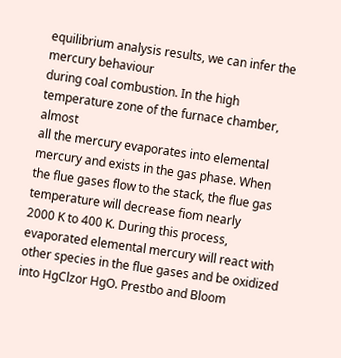equilibrium analysis results, we can infer the mercury behaviour
during coal combustion. In the high temperature zone of the furnace chamber, almost
all the mercury evaporates into elemental mercury and exists in the gas phase. When
the flue gases flow to the stack, the flue gas temperature will decrease fiom nearly
2000 K to 400 K. During this process, evaporated elemental mercury will react with
other species in the flue gases and be oxidized into HgClzor HgO. Prestbo and Bloom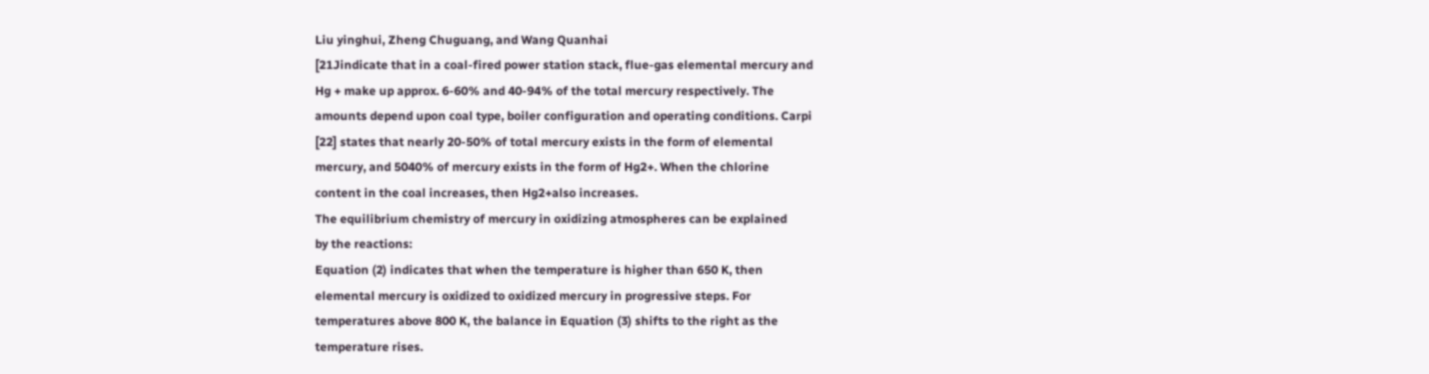Liu yinghui, Zheng Chuguang, and Wang Quanhai
[21Jindicate that in a coal-fired power station stack, flue-gas elemental mercury and
Hg + make up approx. 6-60% and 40-94% of the total mercury respectively. The
amounts depend upon coal type, boiler configuration and operating conditions. Carpi
[22] states that nearly 20-50% of total mercury exists in the form of elemental
mercury, and 5040% of mercury exists in the form of Hg2+. When the chlorine
content in the coal increases, then Hg2+also increases.
The equilibrium chemistry of mercury in oxidizing atmospheres can be explained
by the reactions:
Equation (2) indicates that when the temperature is higher than 650 K, then
elemental mercury is oxidized to oxidized mercury in progressive steps. For
temperatures above 800 K, the balance in Equation (3) shifts to the right as the
temperature rises.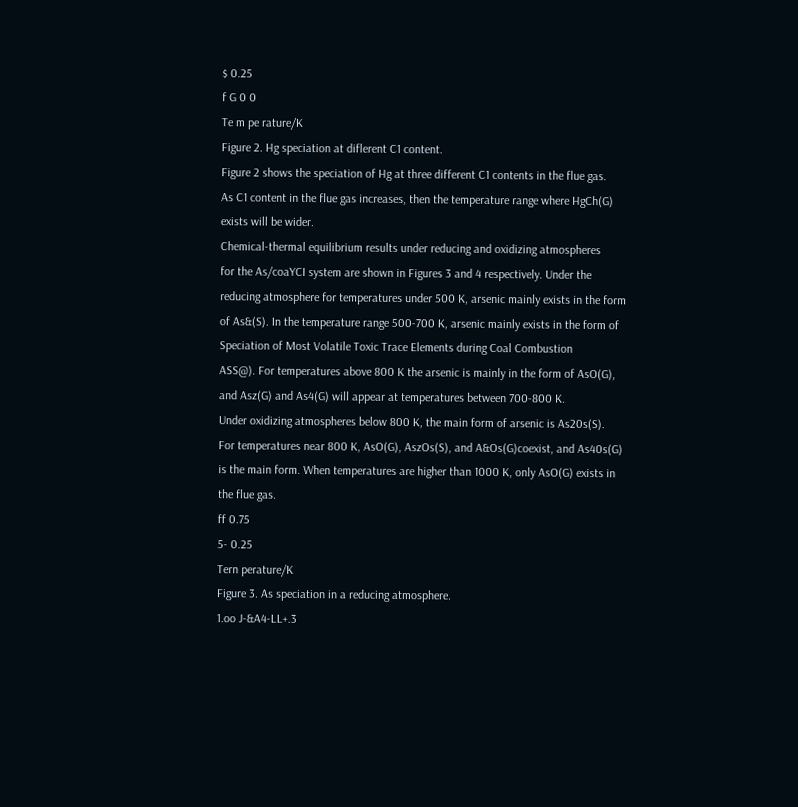$ 0.25
f G 0 0
Te m pe rature/K
Figure 2. Hg speciation at diflerent C1 content.
Figure 2 shows the speciation of Hg at three different C1 contents in the flue gas.
As C1 content in the flue gas increases, then the temperature range where HgCh(G)
exists will be wider.
Chemical-thermal equilibrium results under reducing and oxidizing atmospheres
for the As/coaYCI system are shown in Figures 3 and 4 respectively. Under the
reducing atmosphere for temperatures under 500 K, arsenic mainly exists in the form
of As&(S). In the temperature range 500-700 K, arsenic mainly exists in the form of
Speciation of Most Volatile Toxic Trace Elements during Coal Combustion
ASS@). For temperatures above 800 K the arsenic is mainly in the form of AsO(G),
and Asz(G) and As4(G) will appear at temperatures between 700-800 K.
Under oxidizing atmospheres below 800 K, the main form of arsenic is As20s(S).
For temperatures near 800 K, AsO(G), AszOs(S), and A&Os(G)coexist, and As40s(G)
is the main form. When temperatures are higher than 1000 K, only AsO(G) exists in
the flue gas.
ff 0.75
5- 0.25
Tern perature/K
Figure 3. As speciation in a reducing atmosphere.
1.oo J-&A4-LL+.3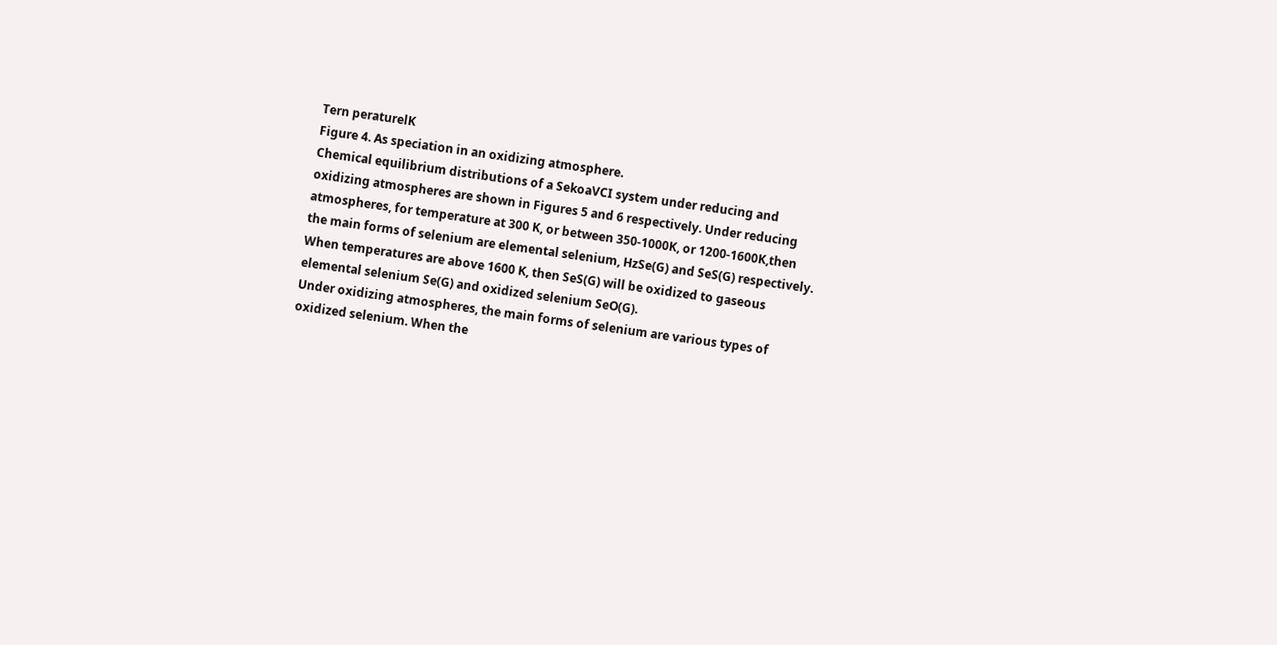Tern peraturelK
Figure 4. As speciation in an oxidizing atmosphere.
Chemical equilibrium distributions of a SekoaVCI system under reducing and
oxidizing atmospheres are shown in Figures 5 and 6 respectively. Under reducing
atmospheres, for temperature at 300 K, or between 350-1000K, or 1200-1600K,then
the main forms of selenium are elemental selenium, HzSe(G) and SeS(G) respectively.
When temperatures are above 1600 K, then SeS(G) will be oxidized to gaseous
elemental selenium Se(G) and oxidized selenium SeO(G).
Under oxidizing atmospheres, the main forms of selenium are various types of
oxidized selenium. When the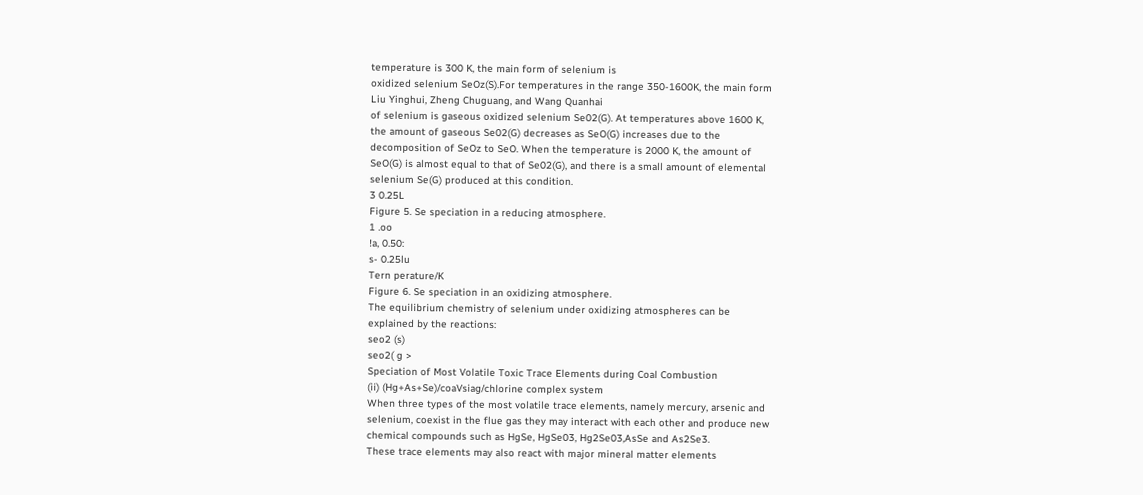temperature is 300 K, the main form of selenium is
oxidized selenium SeOz(S).For temperatures in the range 350-1600K, the main form
Liu Yinghui, Zheng Chuguang, and Wang Quanhai
of selenium is gaseous oxidized selenium Se02(G). At temperatures above 1600 K,
the amount of gaseous Se02(G) decreases as SeO(G) increases due to the
decomposition of SeOz to SeO. When the temperature is 2000 K, the amount of
SeO(G) is almost equal to that of Se02(G), and there is a small amount of elemental
selenium Se(G) produced at this condition.
3 0.25L
Figure 5. Se speciation in a reducing atmosphere.
1 .oo
!a, 0.50:
s- 0.25lu
Tern perature/K
Figure 6. Se speciation in an oxidizing atmosphere.
The equilibrium chemistry of selenium under oxidizing atmospheres can be
explained by the reactions:
seo2 (s)
seo2( g >
Speciation of Most Volatile Toxic Trace Elements during Coal Combustion
(ii) (Hg+As+Se)/coaVsiag/chlorine complex system
When three types of the most volatile trace elements, namely mercury, arsenic and
selenium, coexist in the flue gas they may interact with each other and produce new
chemical compounds such as HgSe, HgSe03, Hg2Se03,AsSe and As2Se3.
These trace elements may also react with major mineral matter elements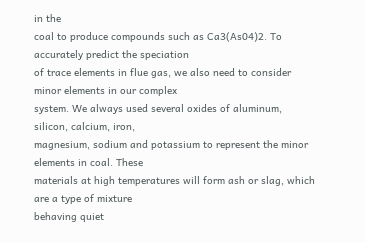in the
coal to produce compounds such as Ca3(As04)2. To accurately predict the speciation
of trace elements in flue gas, we also need to consider minor elements in our complex
system. We always used several oxides of aluminum, silicon, calcium, iron,
magnesium, sodium and potassium to represent the minor elements in coal. These
materials at high temperatures will form ash or slag, which are a type of mixture
behaving quiet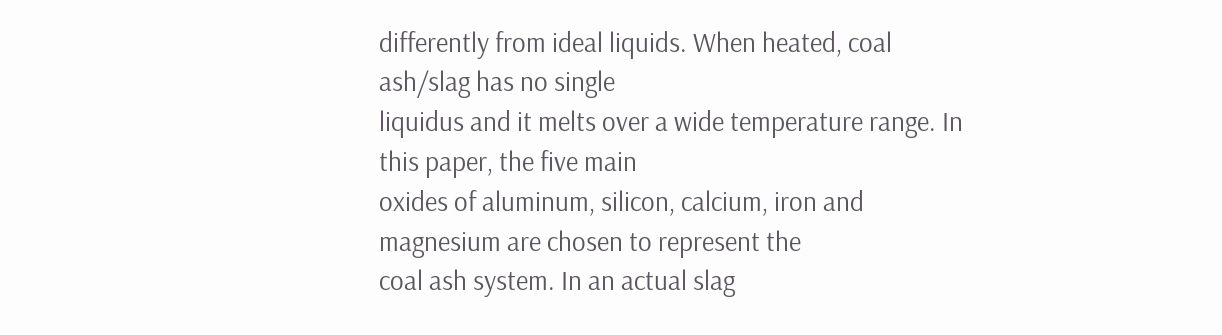differently from ideal liquids. When heated, coal ash/slag has no single
liquidus and it melts over a wide temperature range. In this paper, the five main
oxides of aluminum, silicon, calcium, iron and magnesium are chosen to represent the
coal ash system. In an actual slag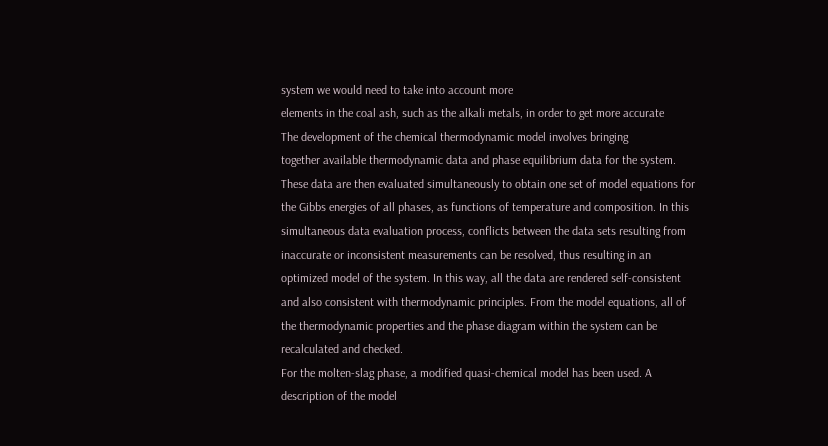system we would need to take into account more
elements in the coal ash, such as the alkali metals, in order to get more accurate
The development of the chemical thermodynamic model involves bringing
together available thermodynamic data and phase equilibrium data for the system.
These data are then evaluated simultaneously to obtain one set of model equations for
the Gibbs energies of all phases, as functions of temperature and composition. In this
simultaneous data evaluation process, conflicts between the data sets resulting from
inaccurate or inconsistent measurements can be resolved, thus resulting in an
optimized model of the system. In this way, all the data are rendered self-consistent
and also consistent with thermodynamic principles. From the model equations, all of
the thermodynamic properties and the phase diagram within the system can be
recalculated and checked.
For the molten-slag phase, a modified quasi-chemical model has been used. A
description of the model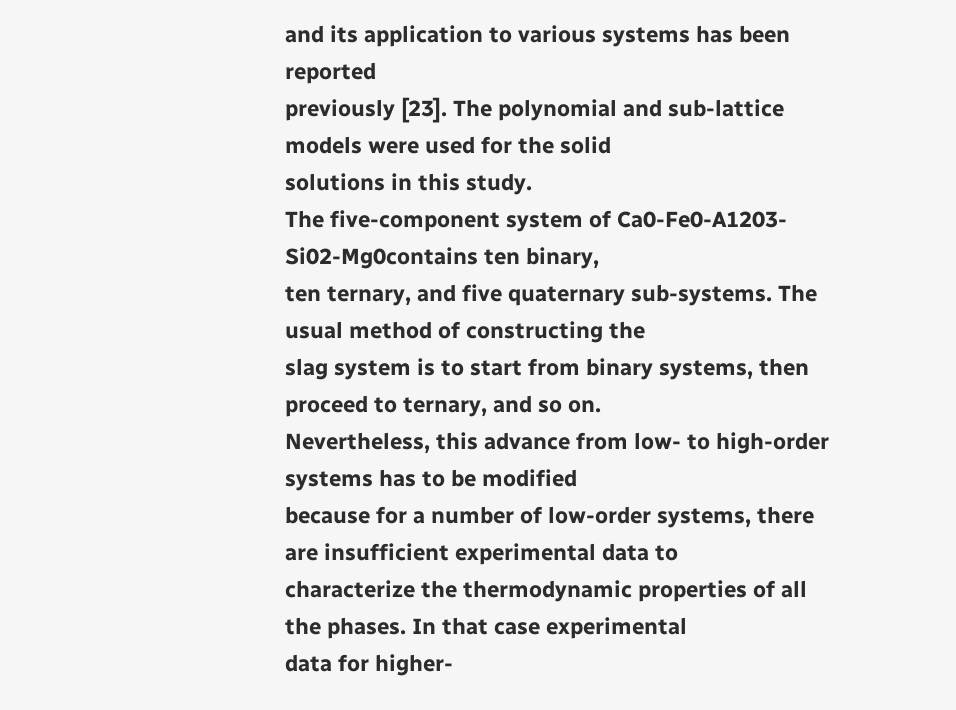and its application to various systems has been reported
previously [23]. The polynomial and sub-lattice models were used for the solid
solutions in this study.
The five-component system of Ca0-Fe0-A1203-Si02-Mg0contains ten binary,
ten ternary, and five quaternary sub-systems. The usual method of constructing the
slag system is to start from binary systems, then proceed to ternary, and so on.
Nevertheless, this advance from low- to high-order systems has to be modified
because for a number of low-order systems, there are insufficient experimental data to
characterize the thermodynamic properties of all the phases. In that case experimental
data for higher-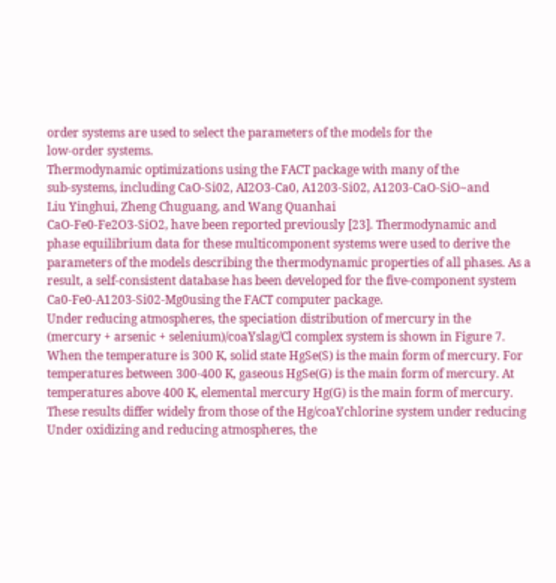order systems are used to select the parameters of the models for the
low-order systems.
Thermodynamic optimizations using the FACT package with many of the
sub-systems, including CaO-Si02, AI2O3-Ca0, A1203-Si02, A1203-CaO-SiO~and
Liu Yinghui, Zheng Chuguang, and Wang Quanhai
CaO-Fe0-Fe2O3-SiO2, have been reported previously [23]. Thermodynamic and
phase equilibrium data for these multicomponent systems were used to derive the
parameters of the models describing the thermodynamic properties of all phases. As a
result, a self-consistent database has been developed for the five-component system
Ca0-Fe0-A1203-Si02-Mg0using the FACT computer package.
Under reducing atmospheres, the speciation distribution of mercury in the
(mercury + arsenic + selenium)/coaYslag/Cl complex system is shown in Figure 7.
When the temperature is 300 K, solid state HgSe(S) is the main form of mercury. For
temperatures between 300-400 K, gaseous HgSe(G) is the main form of mercury. At
temperatures above 400 K, elemental mercury Hg(G) is the main form of mercury.
These results differ widely from those of the Hg/coaYchlorine system under reducing
Under oxidizing and reducing atmospheres, the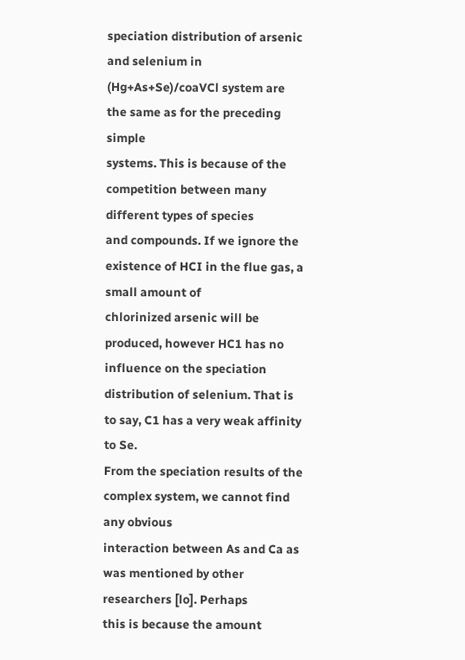speciation distribution of arsenic
and selenium in (Hg+As+Se)/coaVCl system are the same as for the preceding simple
systems. This is because of the competition between many different types of species
and compounds. If we ignore the existence of HCI in the flue gas, a small amount of
chlorinized arsenic will be produced, however HC1 has no influence on the speciation
distribution of selenium. That is to say, C1 has a very weak affinity to Se.
From the speciation results of the complex system, we cannot find any obvious
interaction between As and Ca as was mentioned by other researchers [lo]. Perhaps
this is because the amount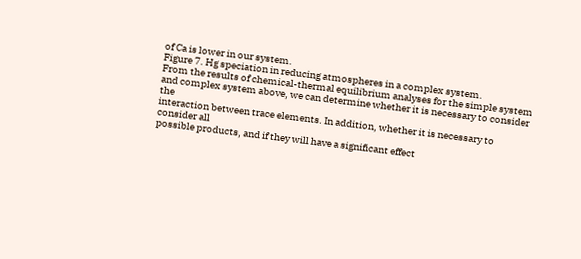of Ca is lower in our system.
Figure 7. Hg speciation in reducing atmospheres in a complex system.
From the results of chemical-thermal equilibrium analyses for the simple system
and complex system above, we can determine whether it is necessary to consider the
interaction between trace elements. In addition, whether it is necessary to consider all
possible products, and if they will have a significant effect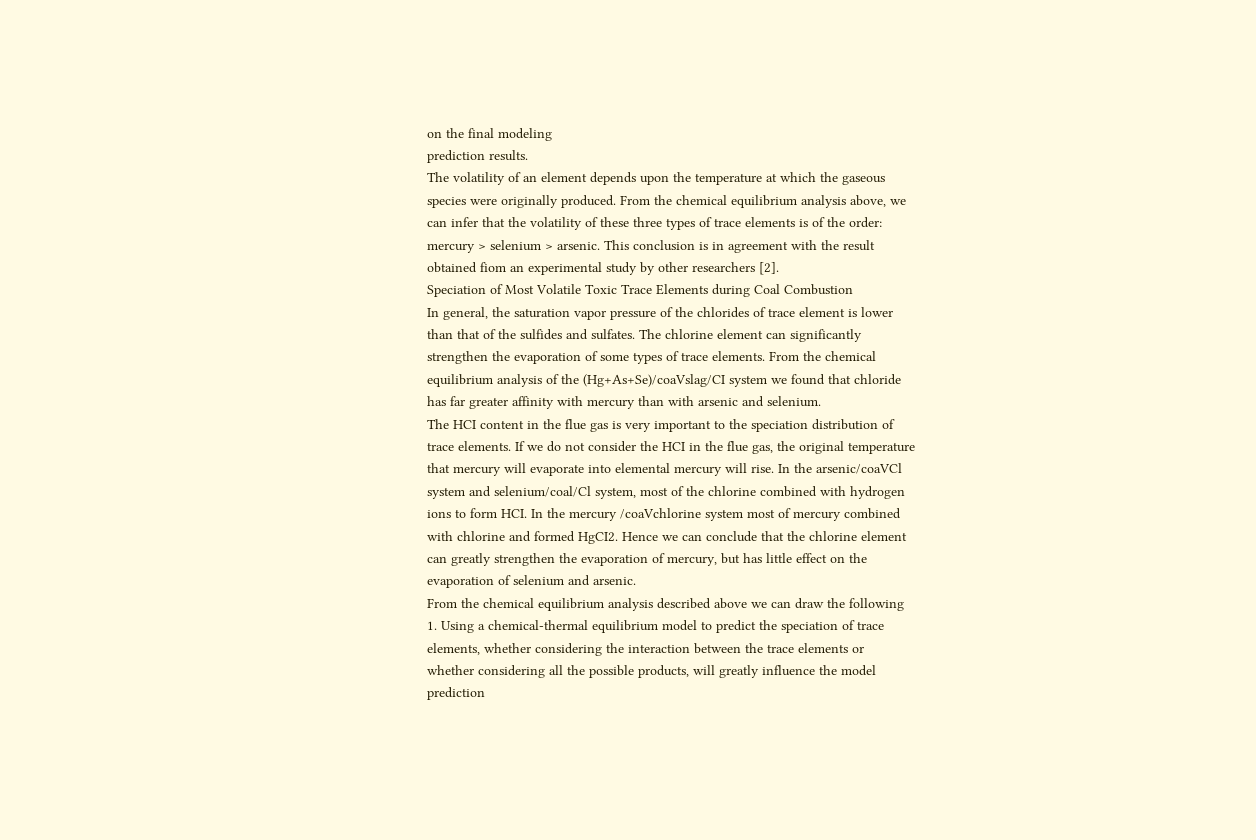on the final modeling
prediction results.
The volatility of an element depends upon the temperature at which the gaseous
species were originally produced. From the chemical equilibrium analysis above, we
can infer that the volatility of these three types of trace elements is of the order:
mercury > selenium > arsenic. This conclusion is in agreement with the result
obtained fiom an experimental study by other researchers [2].
Speciation of Most Volatile Toxic Trace Elements during Coal Combustion
In general, the saturation vapor pressure of the chlorides of trace element is lower
than that of the sulfides and sulfates. The chlorine element can significantly
strengthen the evaporation of some types of trace elements. From the chemical
equilibrium analysis of the (Hg+As+Se)/coaVslag/CI system we found that chloride
has far greater affinity with mercury than with arsenic and selenium.
The HCI content in the flue gas is very important to the speciation distribution of
trace elements. If we do not consider the HCI in the flue gas, the original temperature
that mercury will evaporate into elemental mercury will rise. In the arsenic/coaVCl
system and selenium/coal/Cl system, most of the chlorine combined with hydrogen
ions to form HCI. In the mercury /coaVchlorine system most of mercury combined
with chlorine and formed HgCI2. Hence we can conclude that the chlorine element
can greatly strengthen the evaporation of mercury, but has little effect on the
evaporation of selenium and arsenic.
From the chemical equilibrium analysis described above we can draw the following
1. Using a chemical-thermal equilibrium model to predict the speciation of trace
elements, whether considering the interaction between the trace elements or
whether considering all the possible products, will greatly influence the model
prediction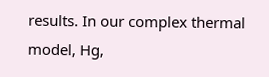results. In our complex thermal model, Hg,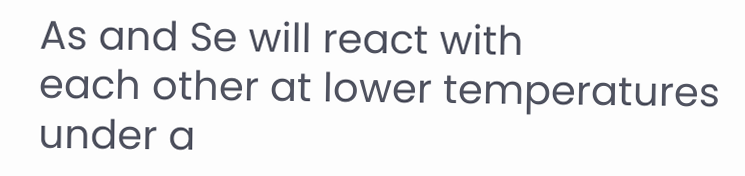As and Se will react with
each other at lower temperatures under a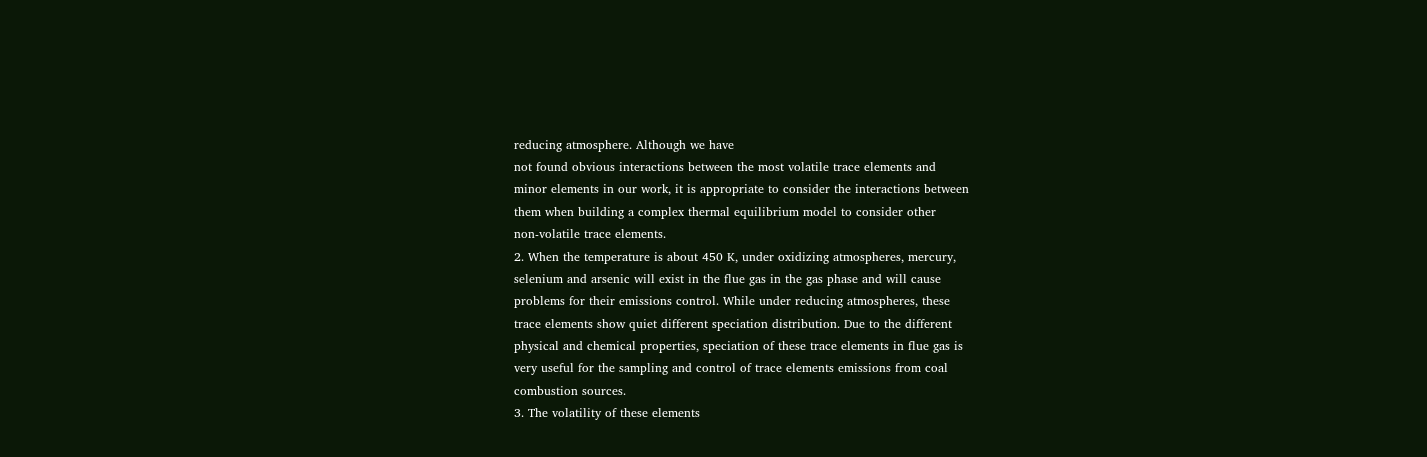reducing atmosphere. Although we have
not found obvious interactions between the most volatile trace elements and
minor elements in our work, it is appropriate to consider the interactions between
them when building a complex thermal equilibrium model to consider other
non-volatile trace elements.
2. When the temperature is about 450 K, under oxidizing atmospheres, mercury,
selenium and arsenic will exist in the flue gas in the gas phase and will cause
problems for their emissions control. While under reducing atmospheres, these
trace elements show quiet different speciation distribution. Due to the different
physical and chemical properties, speciation of these trace elements in flue gas is
very useful for the sampling and control of trace elements emissions from coal
combustion sources.
3. The volatility of these elements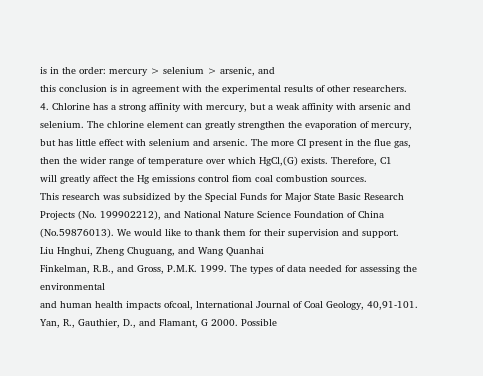is in the order: mercury > selenium > arsenic, and
this conclusion is in agreement with the experimental results of other researchers.
4. Chlorine has a strong affinity with mercury, but a weak affinity with arsenic and
selenium. The chlorine element can greatly strengthen the evaporation of mercury,
but has little effect with selenium and arsenic. The more CI present in the flue gas,
then the wider range of temperature over which HgCl,(G) exists. Therefore, C1
will greatly affect the Hg emissions control fiom coal combustion sources.
This research was subsidized by the Special Funds for Major State Basic Research
Projects (No. 199902212), and National Nature Science Foundation of China
(No.59876013). We would like to thank them for their supervision and support.
Liu Hnghui, Zheng Chuguang, and Wang Quanhai
Finkelman, R.B., and Gross, P.M.K. 1999. The types of data needed for assessing the environmental
and human health impacts ofcoal, lnternational Journal of Coal Geology, 40,91-101.
Yan, R., Gauthier, D., and Flamant, G 2000. Possible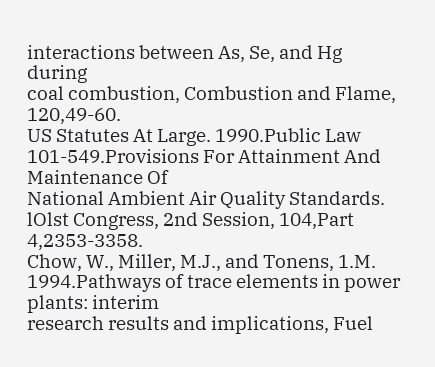interactions between As, Se, and Hg during
coal combustion, Combustion and Flame, 120,49-60.
US Statutes At Large. 1990.Public Law 101-549.Provisions For Attainment And Maintenance Of
National Ambient Air Quality Standards. lOlst Congress, 2nd Session, 104,Part 4,2353-3358.
Chow, W., Miller, M.J., and Tonens, 1.M. 1994.Pathways of trace elements in power plants: interim
research results and implications, Fuel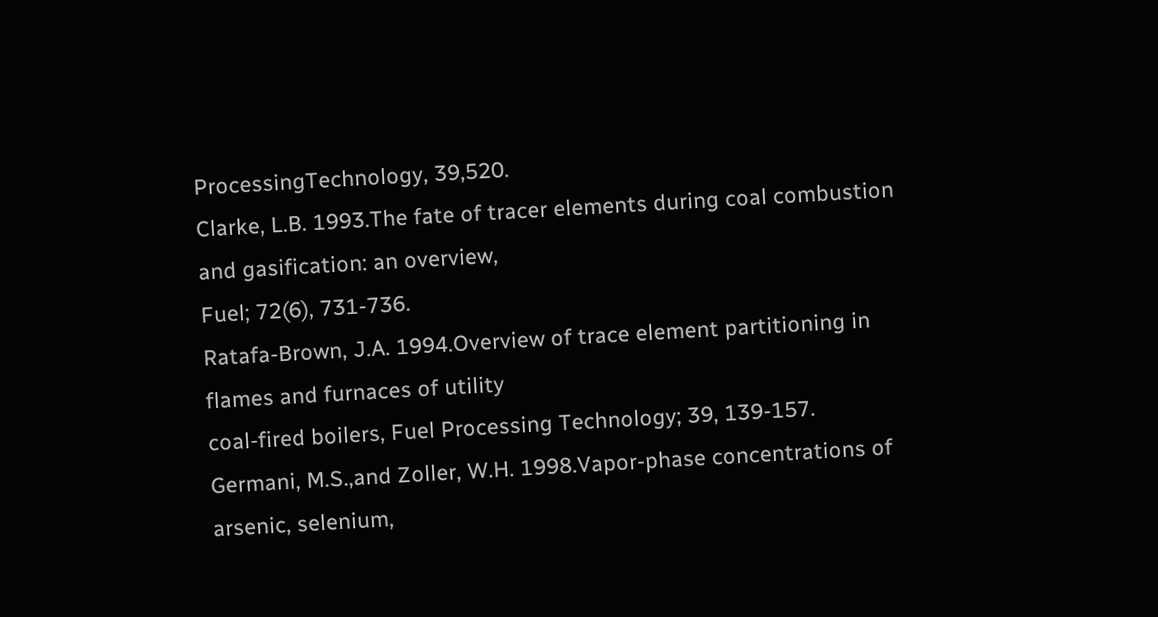ProcessingTechnology, 39,520.
Clarke, L.B. 1993.The fate of tracer elements during coal combustion and gasification: an overview,
Fuel; 72(6), 731-736.
Ratafa-Brown, J.A. 1994.Overview of trace element partitioning in flames and furnaces of utility
coal-fired boilers, Fuel Processing Technology; 39, 139-157.
Germani, M.S.,and Zoller, W.H. 1998.Vapor-phase concentrations of arsenic, selenium,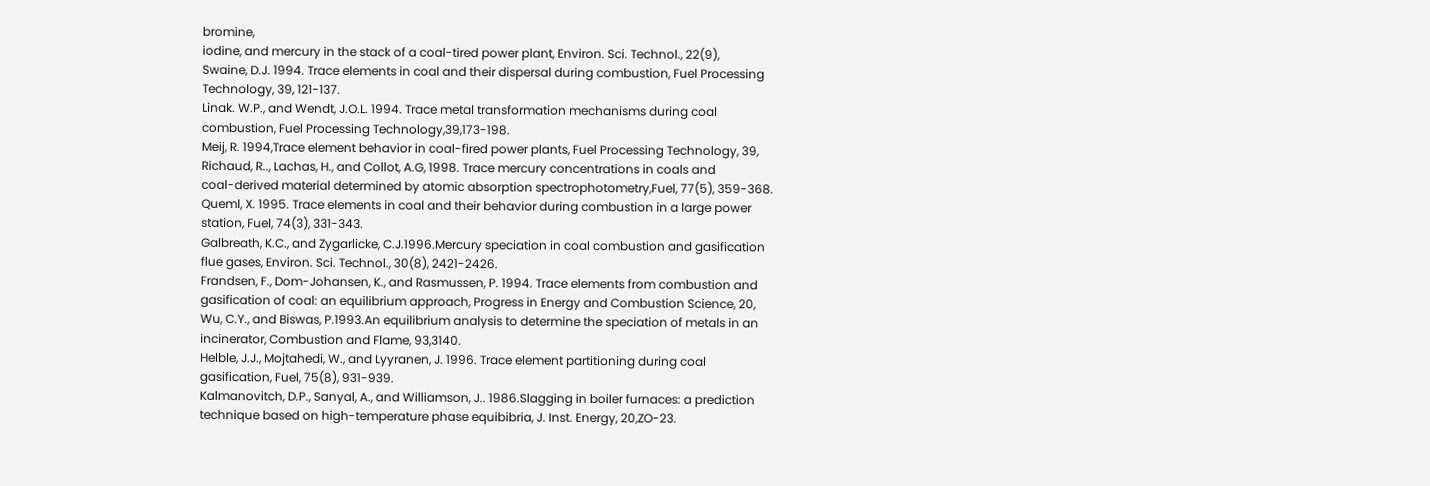bromine,
iodine, and mercury in the stack of a coal-tired power plant, Environ. Sci. Technol., 22(9),
Swaine, D.J. 1994. Trace elements in coal and their dispersal during combustion, Fuel Processing
Technology, 39, 121-137.
Linak. W.P., and Wendt, J.O.L. 1994. Trace metal transformation mechanisms during coal
combustion, Fuel Processing Technology,39,173-198.
Meij, R. 1994,Trace element behavior in coal-fired power plants, Fuel Processing Technology, 39,
Richaud, R.., Lachas, H., and Collot, A.G, 1998. Trace mercury concentrations in coals and
coal-derived material determined by atomic absorption spectrophotometry,Fuel, 77(5), 359-368.
Queml, X. 1995. Trace elements in coal and their behavior during combustion in a large power
station, Fuel, 74(3), 331-343.
Galbreath, K.C., and Zygarlicke, C.J.1996.Mercury speciation in coal combustion and gasification
flue gases, Environ. Sci. Technol., 30(8), 2421-2426.
Frandsen, F., Dom-Johansen, K., and Rasmussen, P. 1994. Trace elements from combustion and
gasification of coal: an equilibrium approach, Progress in Energy and Combustion Science, 20,
Wu, C.Y., and Biswas, P.1993.An equilibrium analysis to determine the speciation of metals in an
incinerator, Combustion and Flame, 93,3140.
Helble, J.J., Mojtahedi, W., and Lyyranen, J. 1996. Trace element partitioning during coal
gasification, Fuel, 75(8), 931-939.
Kalmanovitch, D.P., Sanyal, A., and Williamson, J.. 1986.Slagging in boiler furnaces: a prediction
technique based on high-temperature phase equibibria, J. Inst. Energy, 20,ZO-23.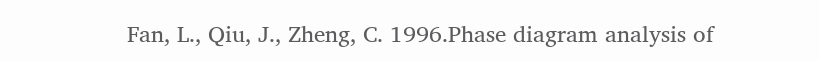Fan, L., Qiu, J., Zheng, C. 1996.Phase diagram analysis of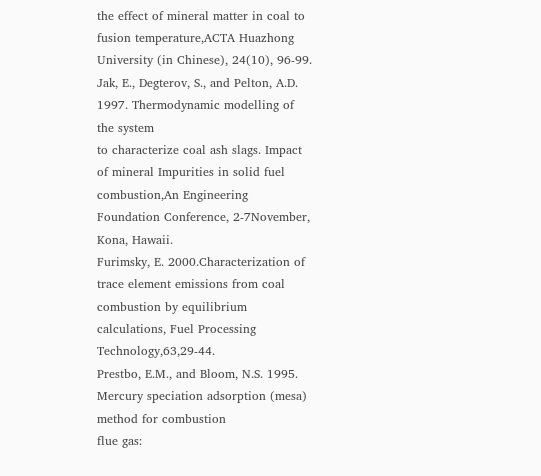the effect of mineral matter in coal to
fusion temperature,ACTA Huazhong University (in Chinese), 24(10), 96-99.
Jak, E., Degterov, S., and Pelton, A.D. 1997. Thermodynamic modelling of the system
to characterize coal ash slags. Impact of mineral Impurities in solid fuel
combustion,An Engineering Foundation Conference, 2-7November, Kona, Hawaii.
Furimsky, E. 2000.Characterization of trace element emissions from coal combustion by equilibrium
calculations, Fuel Processing Technology,63,29-44.
Prestbo, E.M., and Bloom, N.S. 1995. Mercury speciation adsorption (mesa) method for combustion
flue gas: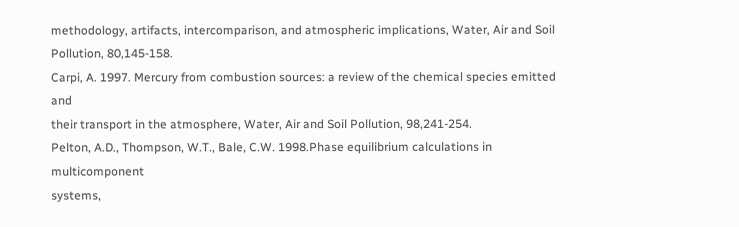methodology, artifacts, intercomparison, and atmospheric implications, Water, Air and Soil
Pollution, 80,145-158.
Carpi, A. 1997. Mercury from combustion sources: a review of the chemical species emitted and
their transport in the atmosphere, Water, Air and Soil Pollution, 98,241-254.
Pelton, A.D., Thompson, W.T., Bale, C.W. 1998.Phase equilibrium calculations in multicomponent
systems,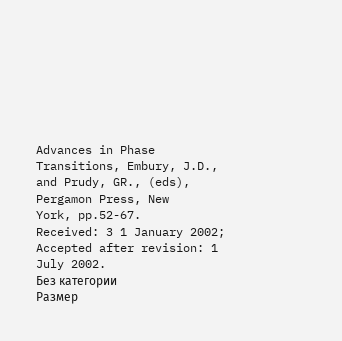Advances in Phase Transitions, Embury, J.D., and Prudy, GR., (eds), Pergamon Press, New
York, pp.52-67.
Received: 3 1 January 2002; Accepted after revision: 1 July 2002.
Без категории
Размер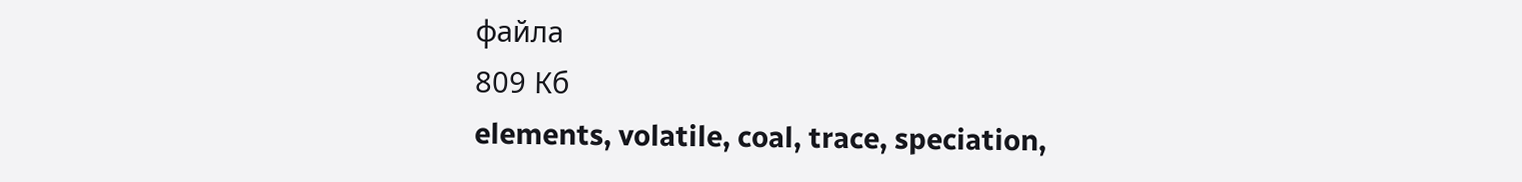файла
809 Кб
elements, volatile, coal, trace, speciation,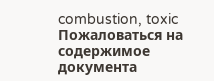combustion, toxic
Пожаловаться на содержимое документа